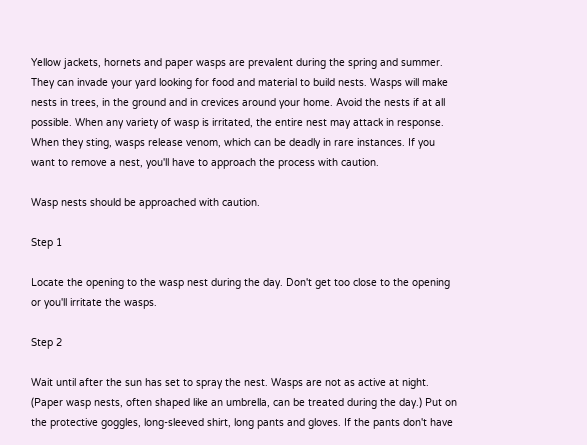Yellow jackets, hornets and paper wasps are prevalent during the spring and summer. They can invade your yard looking for food and material to build nests. Wasps will make nests in trees, in the ground and in crevices around your home. Avoid the nests if at all possible. When any variety of wasp is irritated, the entire nest may attack in response. When they sting, wasps release venom, which can be deadly in rare instances. If you want to remove a nest, you'll have to approach the process with caution.

Wasp nests should be approached with caution.

Step 1

Locate the opening to the wasp nest during the day. Don't get too close to the opening or you'll irritate the wasps.

Step 2

Wait until after the sun has set to spray the nest. Wasps are not as active at night. (Paper wasp nests, often shaped like an umbrella, can be treated during the day.) Put on the protective goggles, long-sleeved shirt, long pants and gloves. If the pants don't have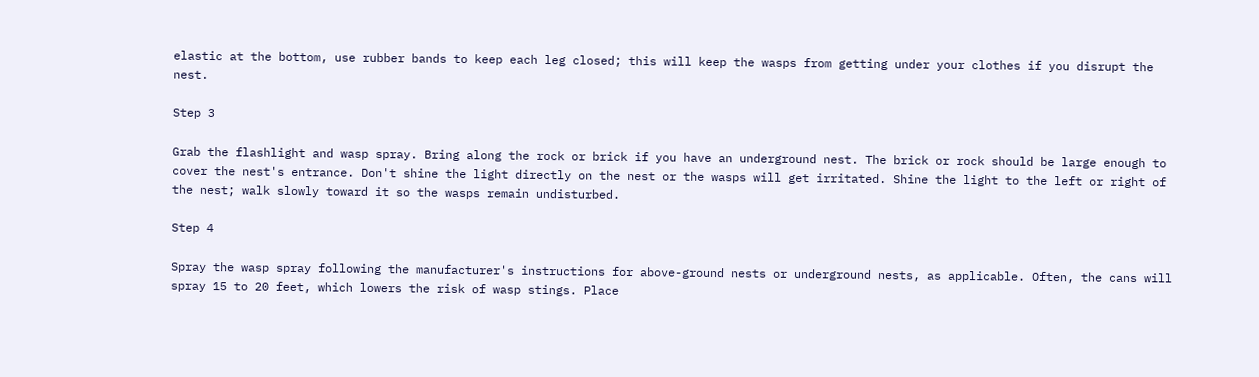elastic at the bottom, use rubber bands to keep each leg closed; this will keep the wasps from getting under your clothes if you disrupt the nest.

Step 3

Grab the flashlight and wasp spray. Bring along the rock or brick if you have an underground nest. The brick or rock should be large enough to cover the nest's entrance. Don't shine the light directly on the nest or the wasps will get irritated. Shine the light to the left or right of the nest; walk slowly toward it so the wasps remain undisturbed.

Step 4

Spray the wasp spray following the manufacturer's instructions for above-ground nests or underground nests, as applicable. Often, the cans will spray 15 to 20 feet, which lowers the risk of wasp stings. Place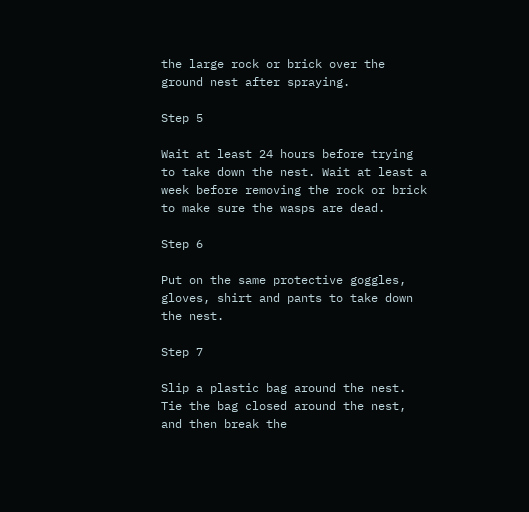the large rock or brick over the ground nest after spraying.

Step 5

Wait at least 24 hours before trying to take down the nest. Wait at least a week before removing the rock or brick to make sure the wasps are dead.

Step 6

Put on the same protective goggles, gloves, shirt and pants to take down the nest.

Step 7

Slip a plastic bag around the nest. Tie the bag closed around the nest, and then break the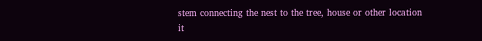stem connecting the nest to the tree, house or other location it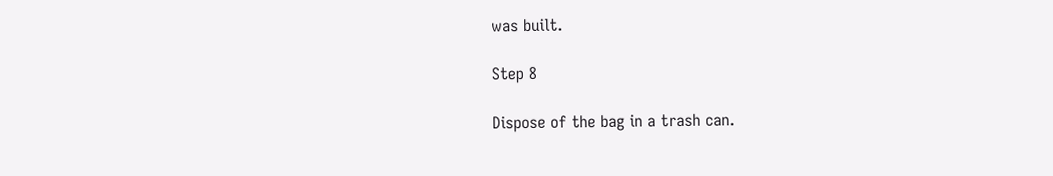was built.

Step 8

Dispose of the bag in a trash can.